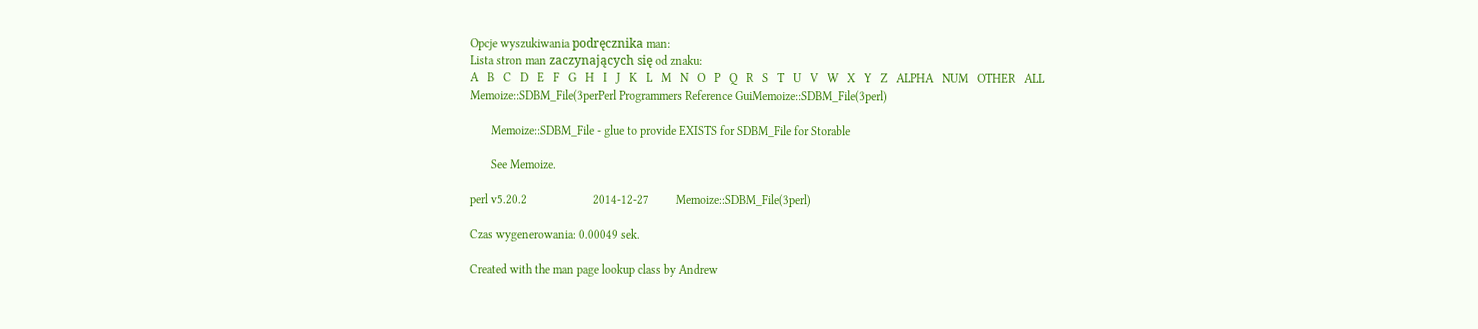Opcje wyszukiwania podręcznika man:
Lista stron man zaczynających się od znaku:
A   B   C   D   E   F   G   H   I   J   K   L   M   N   O   P   Q   R   S   T   U   V   W   X   Y   Z   ALPHA   NUM   OTHER   ALL
Memoize::SDBM_File(3perPerl Programmers Reference GuiMemoize::SDBM_File(3perl)

       Memoize::SDBM_File - glue to provide EXISTS for SDBM_File for Storable

       See Memoize.

perl v5.20.2                      2014-12-27         Memoize::SDBM_File(3perl)

Czas wygenerowania: 0.00049 sek.

Created with the man page lookup class by Andrew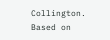Collington.
Based on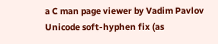a C man page viewer by Vadim Pavlov
Unicode soft-hyphen fix (as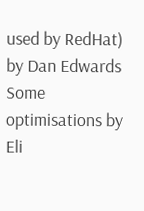used by RedHat) by Dan Edwards
Some optimisations by Eli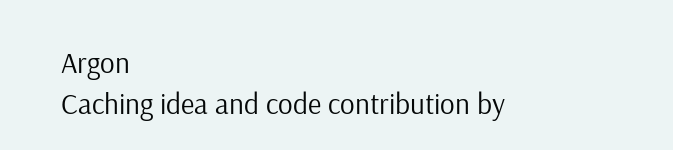Argon
Caching idea and code contribution by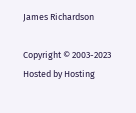James Richardson

Copyright © 2003-2023
Hosted by Hosting